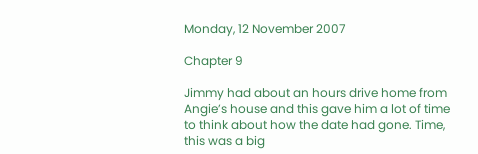Monday, 12 November 2007

Chapter 9

Jimmy had about an hours drive home from Angie’s house and this gave him a lot of time to think about how the date had gone. Time, this was a big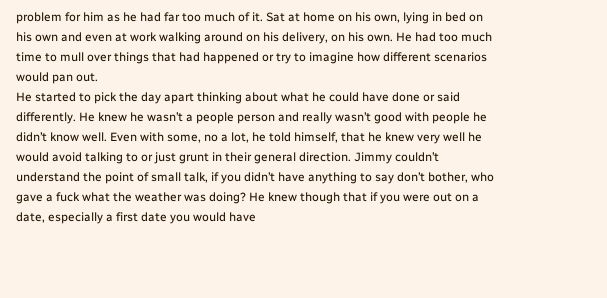problem for him as he had far too much of it. Sat at home on his own, lying in bed on his own and even at work walking around on his delivery, on his own. He had too much time to mull over things that had happened or try to imagine how different scenarios would pan out.
He started to pick the day apart thinking about what he could have done or said differently. He knew he wasn’t a people person and really wasn’t good with people he didn’t know well. Even with some, no a lot, he told himself, that he knew very well he would avoid talking to or just grunt in their general direction. Jimmy couldn’t understand the point of small talk, if you didn’t have anything to say don’t bother, who gave a fuck what the weather was doing? He knew though that if you were out on a date, especially a first date you would have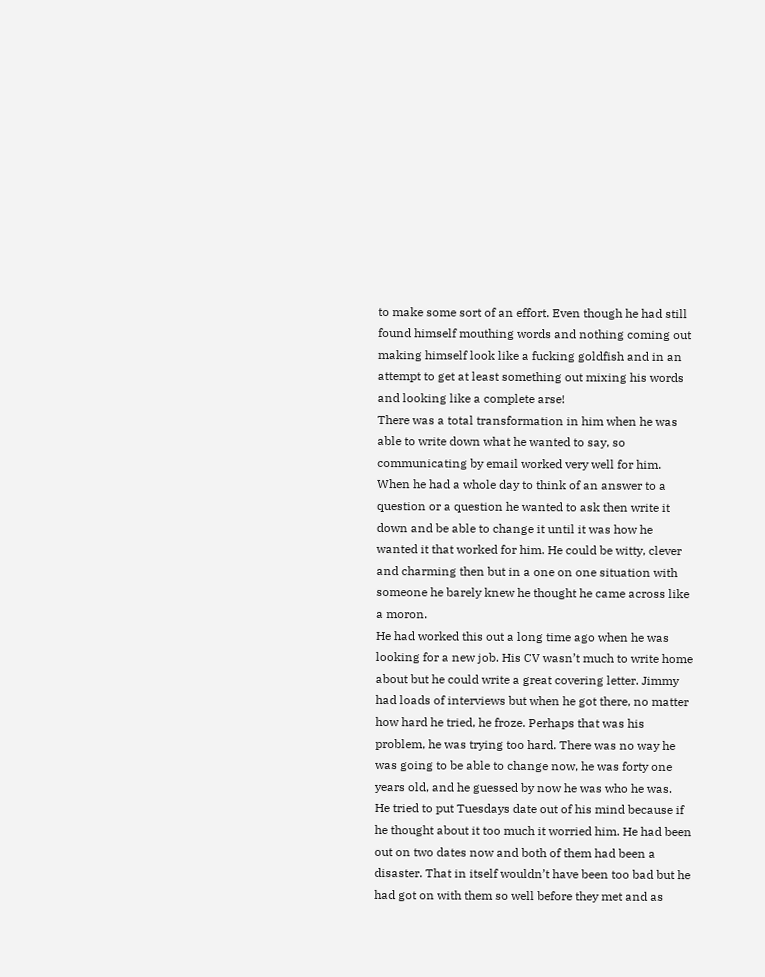to make some sort of an effort. Even though he had still found himself mouthing words and nothing coming out making himself look like a fucking goldfish and in an attempt to get at least something out mixing his words and looking like a complete arse!
There was a total transformation in him when he was able to write down what he wanted to say, so communicating by email worked very well for him. When he had a whole day to think of an answer to a question or a question he wanted to ask then write it down and be able to change it until it was how he wanted it that worked for him. He could be witty, clever and charming then but in a one on one situation with someone he barely knew he thought he came across like a moron.
He had worked this out a long time ago when he was looking for a new job. His CV wasn’t much to write home about but he could write a great covering letter. Jimmy had loads of interviews but when he got there, no matter how hard he tried, he froze. Perhaps that was his problem, he was trying too hard. There was no way he was going to be able to change now, he was forty one years old, and he guessed by now he was who he was.
He tried to put Tuesdays date out of his mind because if he thought about it too much it worried him. He had been out on two dates now and both of them had been a disaster. That in itself wouldn’t have been too bad but he had got on with them so well before they met and as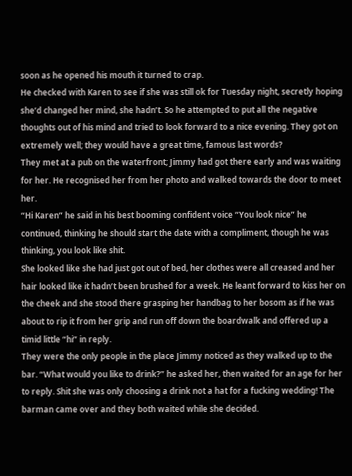soon as he opened his mouth it turned to crap.
He checked with Karen to see if she was still ok for Tuesday night, secretly hoping she’d changed her mind, she hadn’t. So he attempted to put all the negative thoughts out of his mind and tried to look forward to a nice evening. They got on extremely well; they would have a great time, famous last words?
They met at a pub on the waterfront; Jimmy had got there early and was waiting for her. He recognised her from her photo and walked towards the door to meet her.
“Hi Karen” he said in his best booming confident voice “You look nice” he continued, thinking he should start the date with a compliment, though he was thinking, you look like shit.
She looked like she had just got out of bed, her clothes were all creased and her hair looked like it hadn’t been brushed for a week. He leant forward to kiss her on the cheek and she stood there grasping her handbag to her bosom as if he was about to rip it from her grip and run off down the boardwalk and offered up a timid little “hi” in reply.
They were the only people in the place Jimmy noticed as they walked up to the bar. “What would you like to drink?” he asked her, then waited for an age for her to reply. Shit she was only choosing a drink not a hat for a fucking wedding! The barman came over and they both waited while she decided.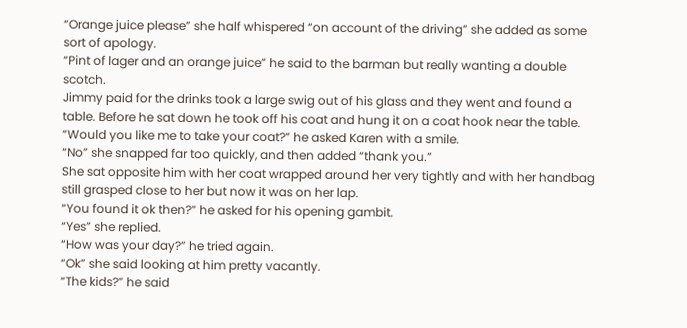“Orange juice please” she half whispered “on account of the driving” she added as some sort of apology.
“Pint of lager and an orange juice” he said to the barman but really wanting a double scotch.
Jimmy paid for the drinks took a large swig out of his glass and they went and found a table. Before he sat down he took off his coat and hung it on a coat hook near the table.
“Would you like me to take your coat?” he asked Karen with a smile.
“No” she snapped far too quickly, and then added “thank you.”
She sat opposite him with her coat wrapped around her very tightly and with her handbag still grasped close to her but now it was on her lap.
“You found it ok then?” he asked for his opening gambit.
“Yes” she replied.
“How was your day?” he tried again.
“Ok” she said looking at him pretty vacantly.
“The kids?” he said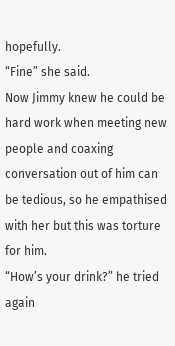hopefully.
“Fine” she said.
Now Jimmy knew he could be hard work when meeting new people and coaxing conversation out of him can be tedious, so he empathised with her but this was torture for him.
“How’s your drink?” he tried again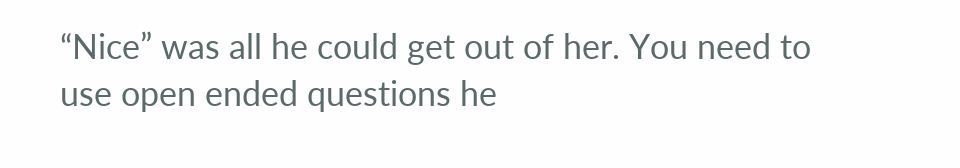“Nice” was all he could get out of her. You need to use open ended questions he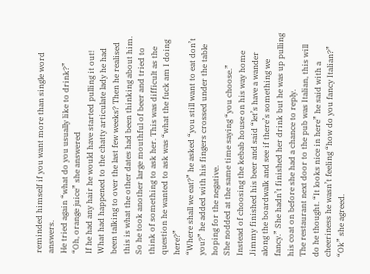reminded himself if you want more than single word answers.
He tried again “what do you usually like to drink?”
“Oh, orange juice” she answered
If he had any hair he would have started pulling it out! What had happened to the chatty articulate lady he had been talking to over the last few weeks? Then he realised this is what the other dates had been thinking about him. So he took another large mouthful of beer and tried to think of something to ask her. This was difficult as the question he wanted to ask was “what the fuck am I doing here?”
“Where shall we eat?” he asked “you still want to eat don’t you?” he added with his fingers crossed under the table hoping for the negative.
She nodded at the same time saying “you choose.”
Instead of choosing the kebab house on his way home Jimmy finished his beer and said “let’s have a wander along the boardwalk and see if there’s something we fancy.” She hadn’t finished her drink but he was up pulling his coat on before she had a chance to reply.
The restaurant next door to the pub was Italian, this will do he thought. “It looks nice in here” he said with a cheeriness he wasn’t feeling “how do you fancy Italian?”
“Ok” she agreed.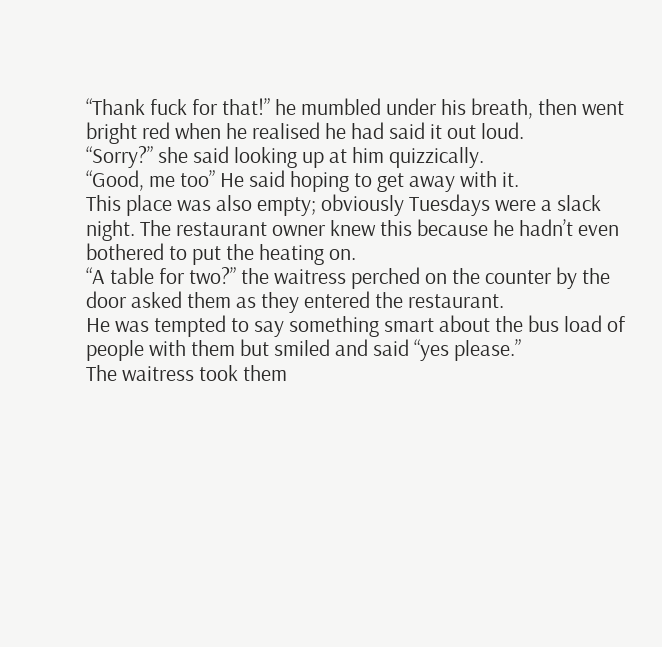“Thank fuck for that!” he mumbled under his breath, then went bright red when he realised he had said it out loud.
“Sorry?” she said looking up at him quizzically.
“Good, me too” He said hoping to get away with it.
This place was also empty; obviously Tuesdays were a slack night. The restaurant owner knew this because he hadn’t even bothered to put the heating on.
“A table for two?” the waitress perched on the counter by the door asked them as they entered the restaurant.
He was tempted to say something smart about the bus load of people with them but smiled and said “yes please.”
The waitress took them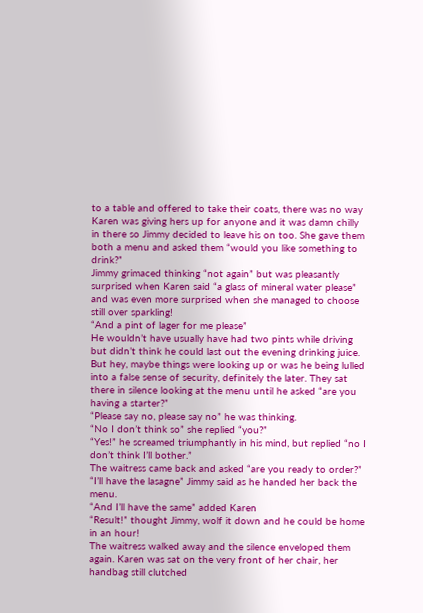to a table and offered to take their coats, there was no way Karen was giving hers up for anyone and it was damn chilly in there so Jimmy decided to leave his on too. She gave them both a menu and asked them “would you like something to drink?”
Jimmy grimaced thinking “not again” but was pleasantly surprised when Karen said “a glass of mineral water please” and was even more surprised when she managed to choose still over sparkling!
“And a pint of lager for me please”
He wouldn’t have usually have had two pints while driving but didn’t think he could last out the evening drinking juice. But hey, maybe things were looking up or was he being lulled into a false sense of security, definitely the later. They sat there in silence looking at the menu until he asked “are you having a starter?”
“Please say no, please say no” he was thinking.
“No I don’t think so” she replied “you?”
“Yes!” he screamed triumphantly in his mind, but replied “no I don’t think I’ll bother.”
The waitress came back and asked “are you ready to order?”
“I’ll have the lasagne” Jimmy said as he handed her back the menu.
“And I’ll have the same” added Karen
“Result!” thought Jimmy, wolf it down and he could be home in an hour!
The waitress walked away and the silence enveloped them again. Karen was sat on the very front of her chair, her handbag still clutched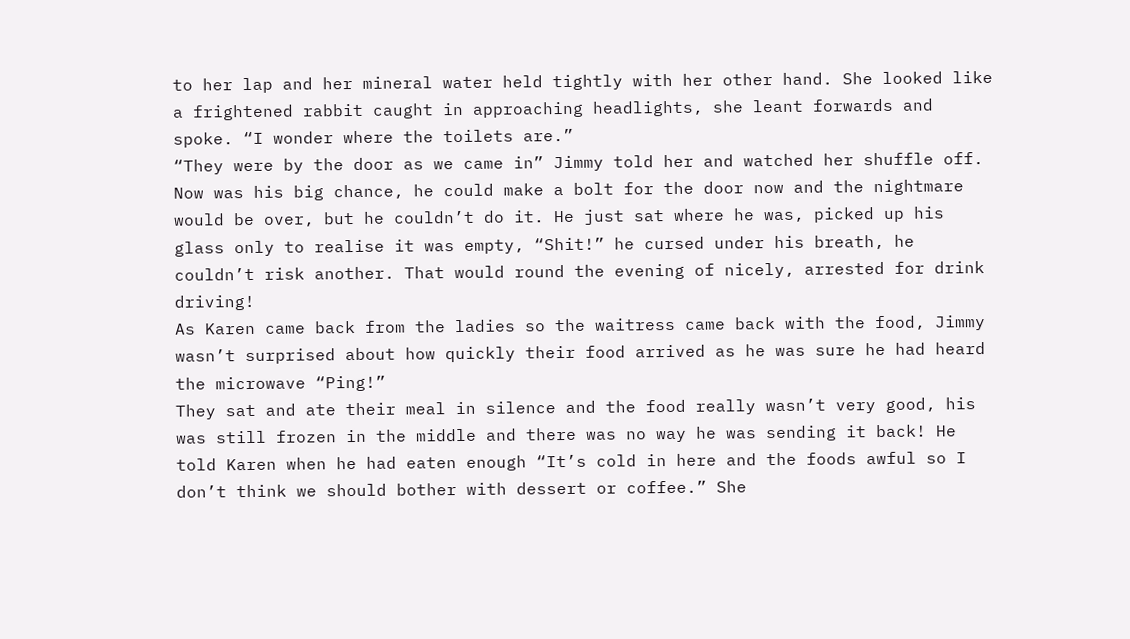to her lap and her mineral water held tightly with her other hand. She looked like a frightened rabbit caught in approaching headlights, she leant forwards and spoke. “I wonder where the toilets are.”
“They were by the door as we came in” Jimmy told her and watched her shuffle off.
Now was his big chance, he could make a bolt for the door now and the nightmare would be over, but he couldn’t do it. He just sat where he was, picked up his glass only to realise it was empty, “Shit!” he cursed under his breath, he couldn’t risk another. That would round the evening of nicely, arrested for drink driving!
As Karen came back from the ladies so the waitress came back with the food, Jimmy wasn’t surprised about how quickly their food arrived as he was sure he had heard the microwave “Ping!”
They sat and ate their meal in silence and the food really wasn’t very good, his was still frozen in the middle and there was no way he was sending it back! He told Karen when he had eaten enough “It’s cold in here and the foods awful so I don’t think we should bother with dessert or coffee.” She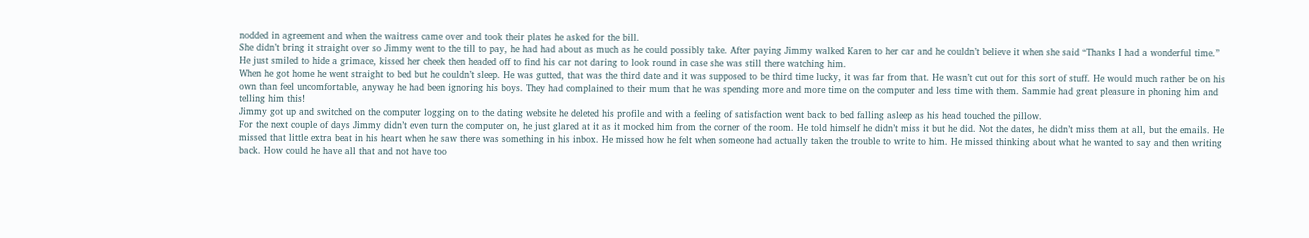nodded in agreement and when the waitress came over and took their plates he asked for the bill.
She didn’t bring it straight over so Jimmy went to the till to pay, he had had about as much as he could possibly take. After paying Jimmy walked Karen to her car and he couldn’t believe it when she said “Thanks I had a wonderful time.”
He just smiled to hide a grimace, kissed her cheek then headed off to find his car not daring to look round in case she was still there watching him.
When he got home he went straight to bed but he couldn’t sleep. He was gutted, that was the third date and it was supposed to be third time lucky, it was far from that. He wasn’t cut out for this sort of stuff. He would much rather be on his own than feel uncomfortable, anyway he had been ignoring his boys. They had complained to their mum that he was spending more and more time on the computer and less time with them. Sammie had great pleasure in phoning him and telling him this!
Jimmy got up and switched on the computer logging on to the dating website he deleted his profile and with a feeling of satisfaction went back to bed falling asleep as his head touched the pillow.
For the next couple of days Jimmy didn’t even turn the computer on, he just glared at it as it mocked him from the corner of the room. He told himself he didn’t miss it but he did. Not the dates, he didn’t miss them at all, but the emails. He missed that little extra beat in his heart when he saw there was something in his inbox. He missed how he felt when someone had actually taken the trouble to write to him. He missed thinking about what he wanted to say and then writing back. How could he have all that and not have too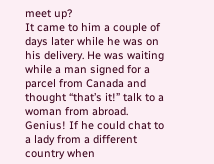meet up?
It came to him a couple of days later while he was on his delivery. He was waiting while a man signed for a parcel from Canada and thought “that’s it!” talk to a woman from abroad. Genius! If he could chat to a lady from a different country when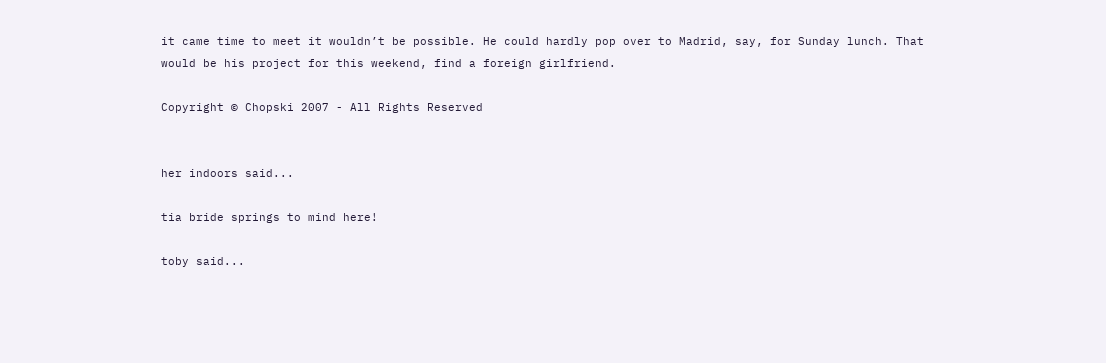it came time to meet it wouldn’t be possible. He could hardly pop over to Madrid, say, for Sunday lunch. That would be his project for this weekend, find a foreign girlfriend.

Copyright © Chopski 2007 - All Rights Reserved


her indoors said...

tia bride springs to mind here!

toby said...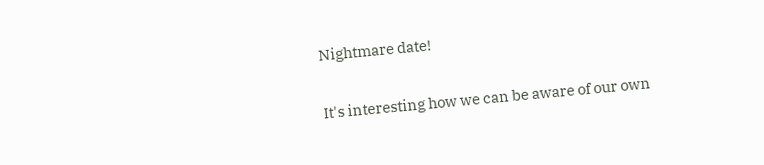Nightmare date!

It's interesting how we can be aware of our own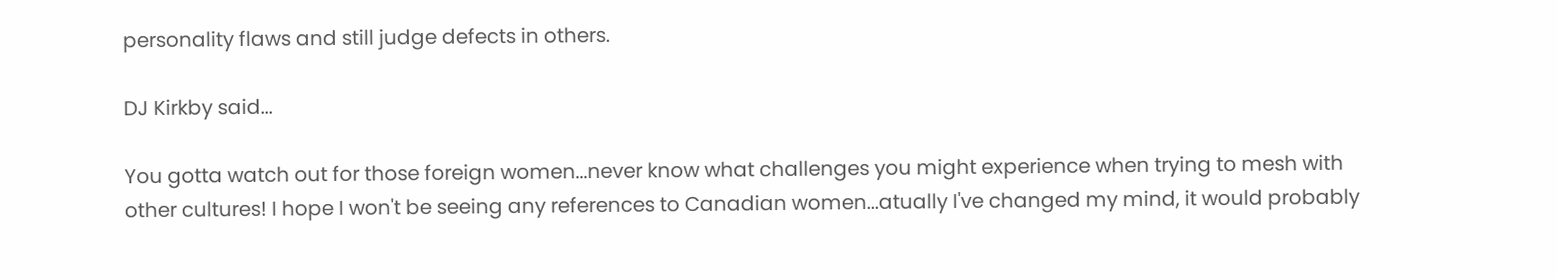personality flaws and still judge defects in others.

DJ Kirkby said...

You gotta watch out for those foreign women...never know what challenges you might experience when trying to mesh with other cultures! I hope I won't be seeing any references to Canadian women...atually I've changed my mind, it would probably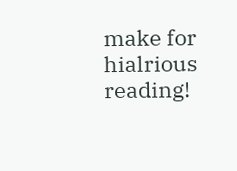make for hialrious reading!